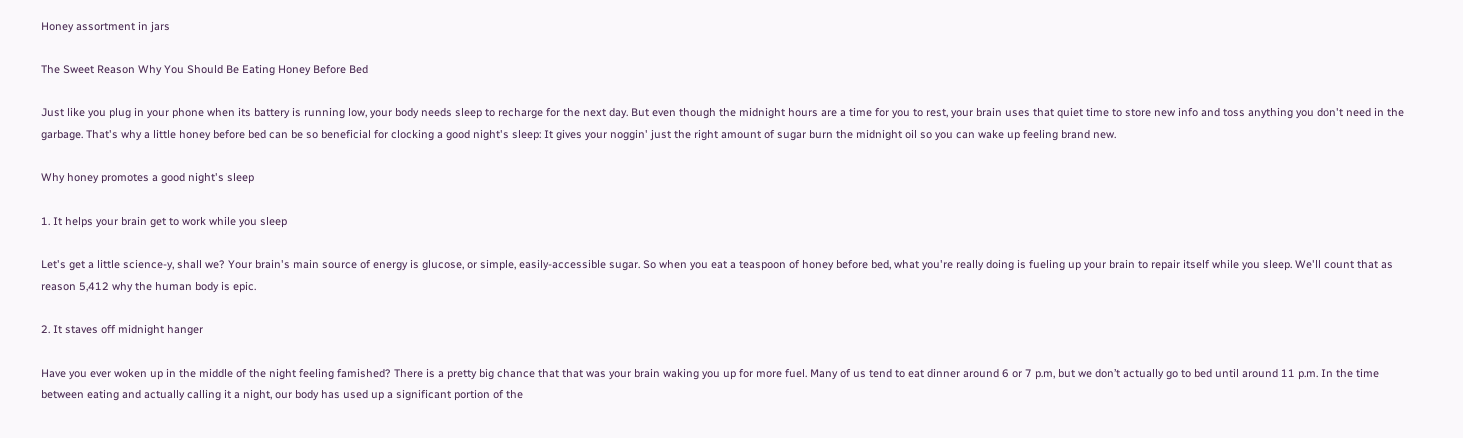Honey assortment in jars

The Sweet Reason Why You Should Be Eating Honey Before Bed

Just like you plug in your phone when its battery is running low, your body needs sleep to recharge for the next day. But even though the midnight hours are a time for you to rest, your brain uses that quiet time to store new info and toss anything you don't need in the garbage. That's why a little honey before bed can be so beneficial for clocking a good night's sleep: It gives your noggin' just the right amount of sugar burn the midnight oil so you can wake up feeling brand new.

Why honey promotes a good night's sleep

1. It helps your brain get to work while you sleep

Let's get a little science-y, shall we? Your brain's main source of energy is glucose, or simple, easily-accessible sugar. So when you eat a teaspoon of honey before bed, what you're really doing is fueling up your brain to repair itself while you sleep. We'll count that as reason 5,412 why the human body is epic.

2. It staves off midnight hanger

Have you ever woken up in the middle of the night feeling famished? There is a pretty big chance that that was your brain waking you up for more fuel. Many of us tend to eat dinner around 6 or 7 p.m, but we don’t actually go to bed until around 11 p.m. In the time between eating and actually calling it a night, our body has used up a significant portion of the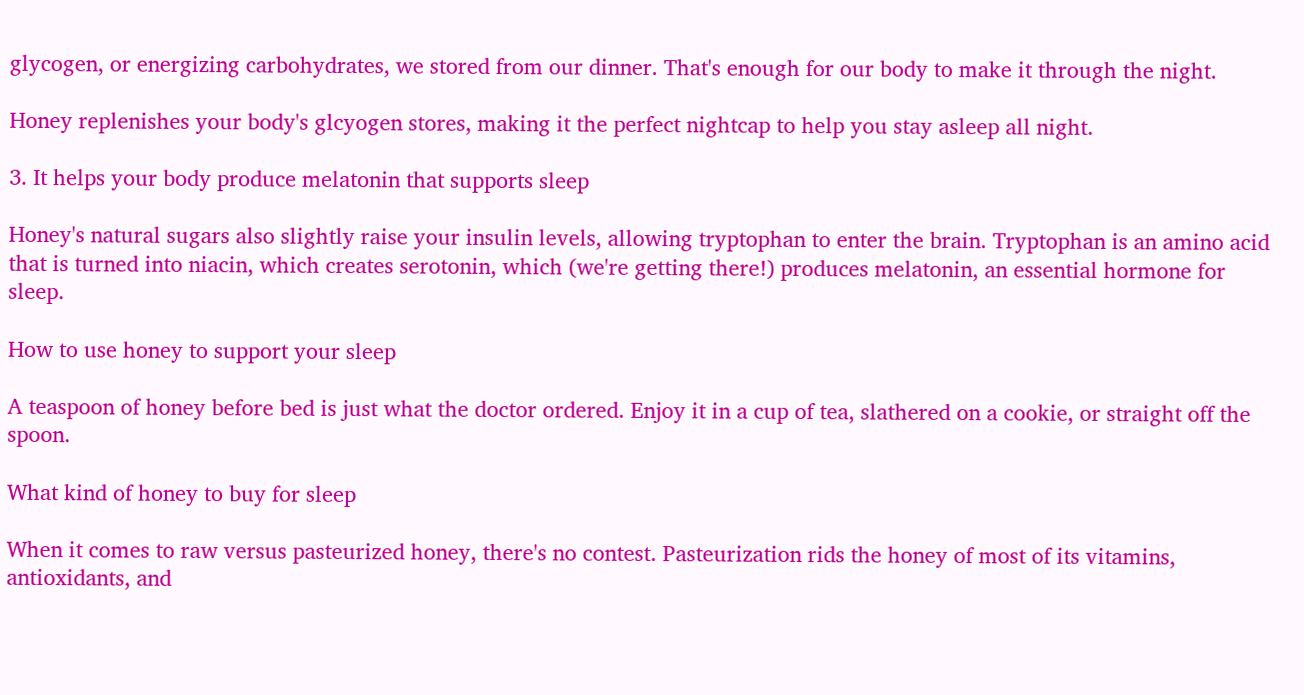glycogen, or energizing carbohydrates, we stored from our dinner. That's enough for our body to make it through the night.

Honey replenishes your body's glcyogen stores, making it the perfect nightcap to help you stay asleep all night.

3. It helps your body produce melatonin that supports sleep

Honey's natural sugars also slightly raise your insulin levels, allowing tryptophan to enter the brain. Tryptophan is an amino acid that is turned into niacin, which creates serotonin, which (we're getting there!) produces melatonin, an essential hormone for sleep.

How to use honey to support your sleep

A teaspoon of honey before bed is just what the doctor ordered. Enjoy it in a cup of tea, slathered on a cookie, or straight off the spoon.

What kind of honey to buy for sleep

When it comes to raw versus pasteurized honey, there's no contest. Pasteurization rids the honey of most of its vitamins, antioxidants, and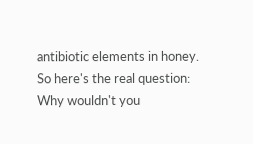antibiotic elements in honey. So here's the real question: Why wouldn't you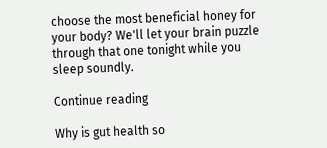choose the most beneficial honey for your body? We'll let your brain puzzle through that one tonight while you sleep soundly.

Continue reading

Why is gut health so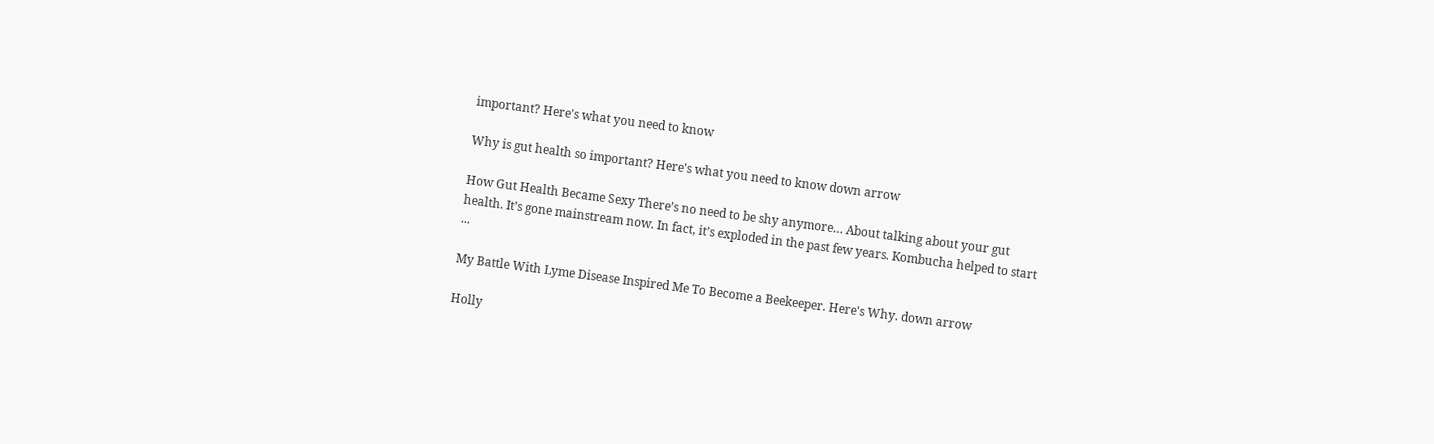important? Here's what you need to know

Why is gut health so important? Here's what you need to know down arrow

How Gut Health Became Sexy There’s no need to be shy anymore… About talking about your gut health. It’s gone mainstream now. In fact, it’s exploded in the past few years. Kombucha helped to start ...

My Battle With Lyme Disease Inspired Me To Become a Beekeeper. Here's Why. down arrow

Holly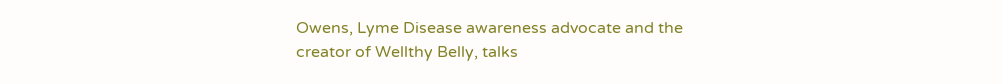Owens, Lyme Disease awareness advocate and the creator of Wellthy Belly, talks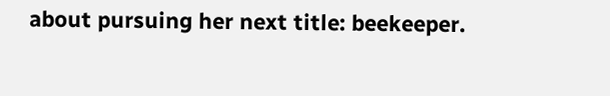about pursuing her next title: beekeeper.